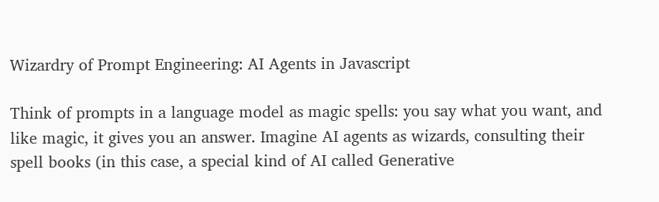Wizardry of Prompt Engineering: AI Agents in Javascript

Think of prompts in a language model as magic spells: you say what you want, and like magic, it gives you an answer. Imagine AI agents as wizards, consulting their spell books (in this case, a special kind of AI called Generative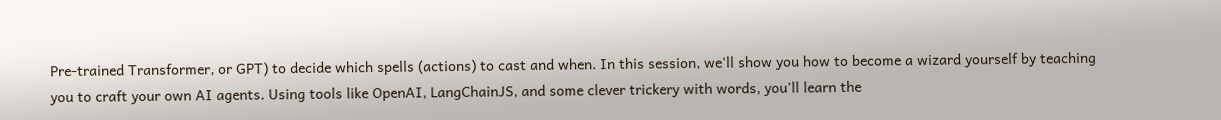Pre-trained Transformer, or GPT) to decide which spells (actions) to cast and when. In this session, we'll show you how to become a wizard yourself by teaching you to craft your own AI agents. Using tools like OpenAI, LangChainJS, and some clever trickery with words, you'll learn the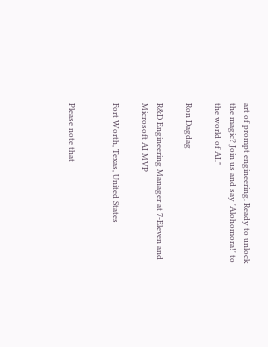art of prompt engineering. Ready to unlock the magic? Join us and say 'Alohomora!' to the world of AI."

Ron Dagdag

R&D Engineering Manager at 7-Eleven and Microsoft AI MVP

Fort Worth, Texas, United States


Please note that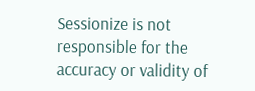Sessionize is not responsible for the accuracy or validity of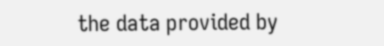the data provided by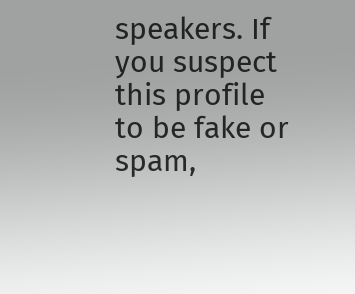speakers. If you suspect this profile to be fake or spam,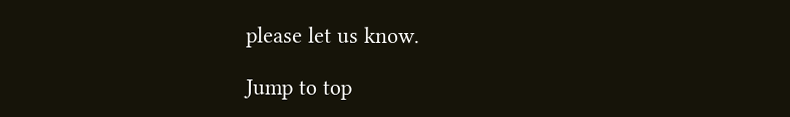please let us know.

Jump to top